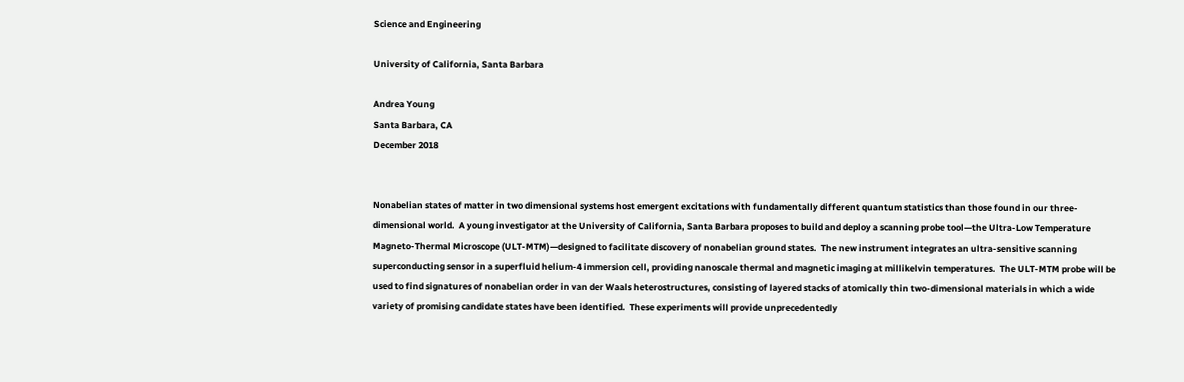Science and Engineering

University of California, Santa Barbara

Andrea Young
Santa Barbara, CA
December 2018


Nonabelian states of matter in two dimensional systems host emergent excitations with fundamentally different quantum statistics than those found in our three-dimensional world.  A young investigator at the University of California, Santa Barbara proposes to build and deploy a scanning probe tool—the Ultra-Low Temperature Magneto-Thermal Microscope (ULT-MTM)—designed to facilitate discovery of nonabelian ground states.  The new instrument integrates an ultra-sensitive scanning superconducting sensor in a superfluid helium-4 immersion cell, providing nanoscale thermal and magnetic imaging at millikelvin temperatures.  The ULT-MTM probe will be used to find signatures of nonabelian order in van der Waals heterostructures, consisting of layered stacks of atomically thin two-dimensional materials in which a wide variety of promising candidate states have been identified.  These experiments will provide unprecedentedly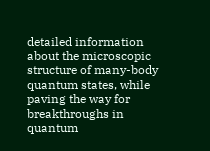detailed information about the microscopic structure of many-body quantum states, while paving the way for breakthroughs in quantum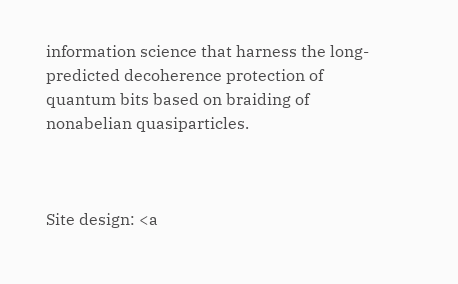information science that harness the long-predicted decoherence protection of quantum bits based on braiding of nonabelian quasiparticles.



Site design: <a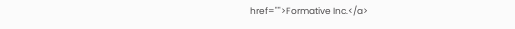href="">Formative Inc.</a>